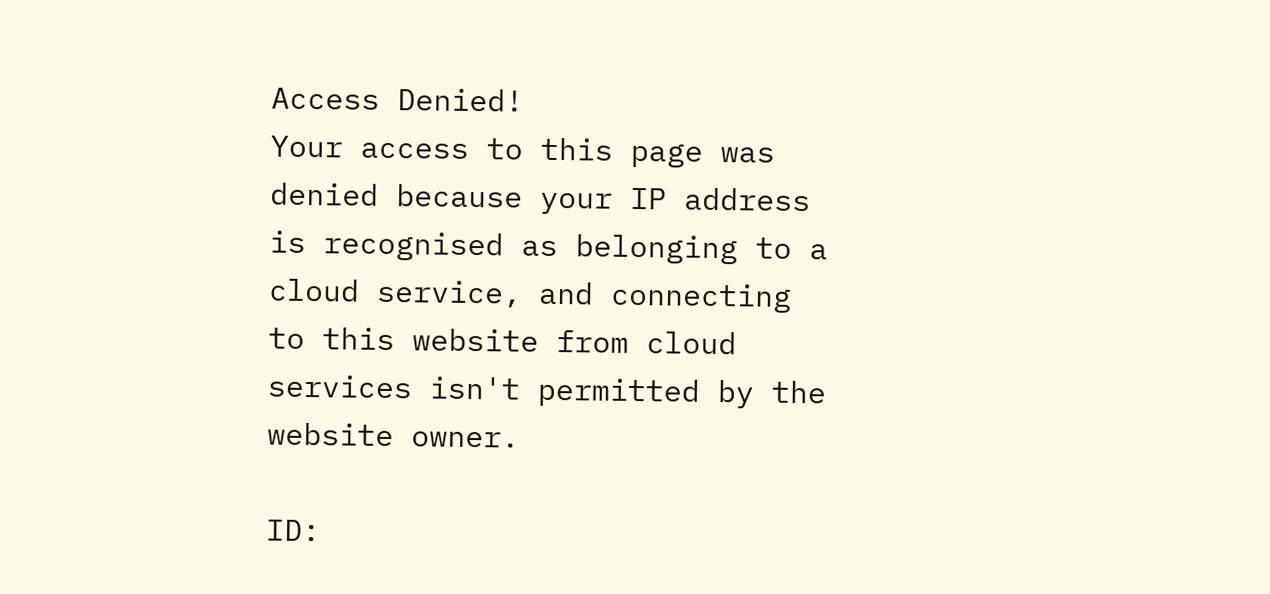Access Denied!
Your access to this page was denied because your IP address is recognised as belonging to a cloud service, and connecting to this website from cloud services isn't permitted by the website owner.

ID: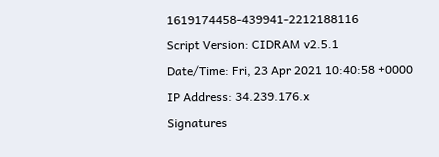1619174458-439941-2212188116
Script Version: CIDRAM v2.5.1
Date/Time: Fri, 23 Apr 2021 10:40:58 +0000
IP Address: 34.239.176.x
Signatures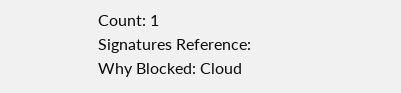Count: 1
Signatures Reference:
Why Blocked: Cloud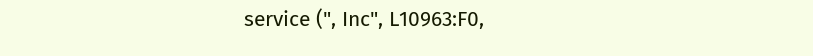service (", Inc", L10963:F0,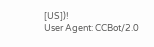[US])!
User Agent: CCBot/2.0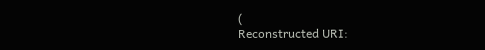(
Reconstructed URI: